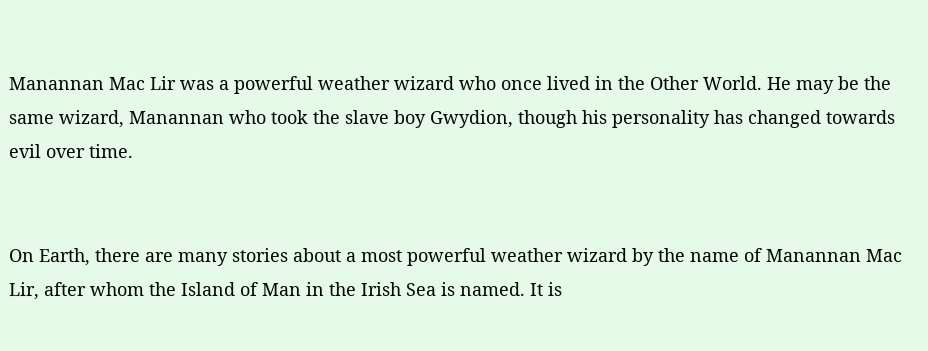Manannan Mac Lir was a powerful weather wizard who once lived in the Other World. He may be the same wizard, Manannan who took the slave boy Gwydion, though his personality has changed towards evil over time.


On Earth, there are many stories about a most powerful weather wizard by the name of Manannan Mac Lir, after whom the Island of Man in the Irish Sea is named. It is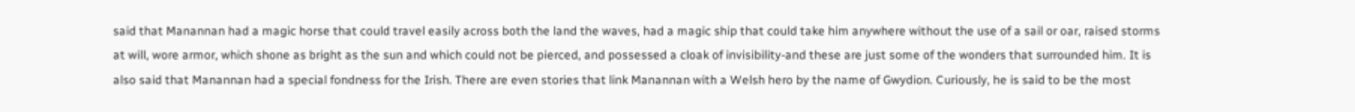said that Manannan had a magic horse that could travel easily across both the land the waves, had a magic ship that could take him anywhere without the use of a sail or oar, raised storms at will, wore armor, which shone as bright as the sun and which could not be pierced, and possessed a cloak of invisibility-and these are just some of the wonders that surrounded him. It is also said that Manannan had a special fondness for the Irish. There are even stories that link Manannan with a Welsh hero by the name of Gwydion. Curiously, he is said to be the most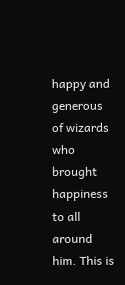happy and generous of wizards who brought happiness to all around him. This is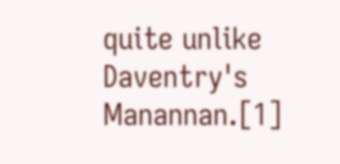quite unlike Daventry's Manannan.[1]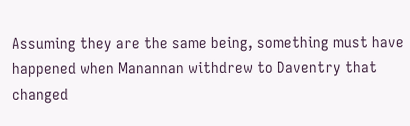Assuming they are the same being, something must have happened when Manannan withdrew to Daventry that changed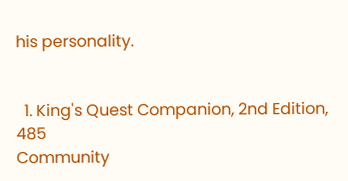his personality.


  1. King's Quest Companion, 2nd Edition, 485
Community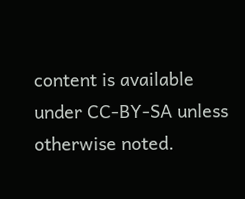content is available under CC-BY-SA unless otherwise noted.